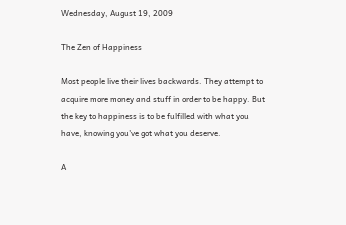Wednesday, August 19, 2009

The Zen of Happiness

Most people live their lives backwards. They attempt to acquire more money and stuff in order to be happy. But the key to happiness is to be fulfilled with what you have, knowing you've got what you deserve.

A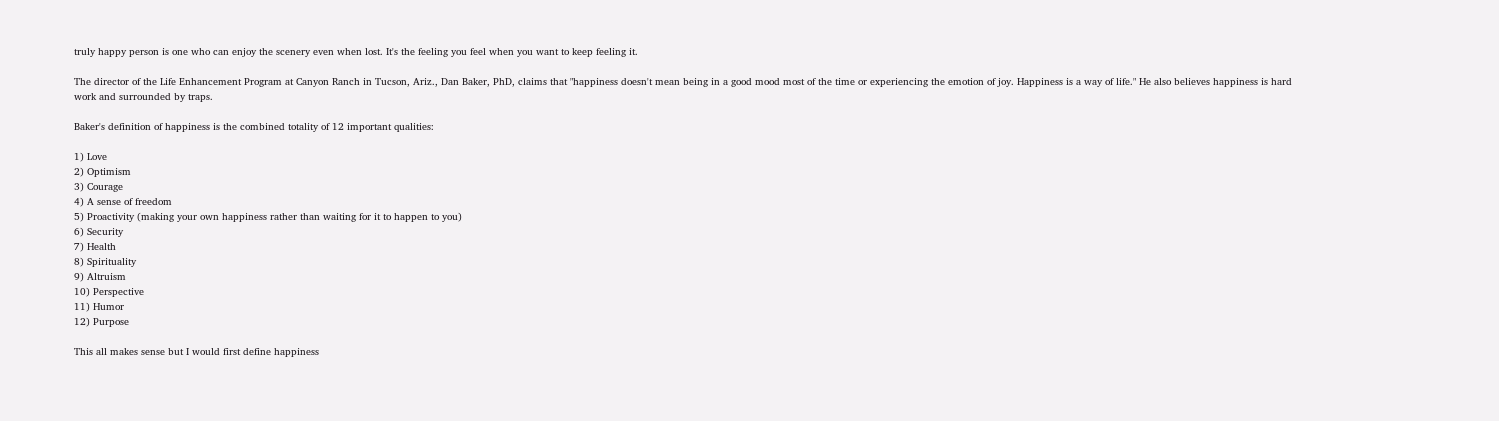truly happy person is one who can enjoy the scenery even when lost. It's the feeling you feel when you want to keep feeling it.

The director of the Life Enhancement Program at Canyon Ranch in Tucson, Ariz., Dan Baker, PhD, claims that "happiness doesn't mean being in a good mood most of the time or experiencing the emotion of joy. Happiness is a way of life." He also believes happiness is hard work and surrounded by traps.

Baker's definition of happiness is the combined totality of 12 important qualities:

1) Love
2) Optimism
3) Courage
4) A sense of freedom
5) Proactivity (making your own happiness rather than waiting for it to happen to you)
6) Security
7) Health
8) Spirituality
9) Altruism
10) Perspective
11) Humor
12) Purpose

This all makes sense but I would first define happiness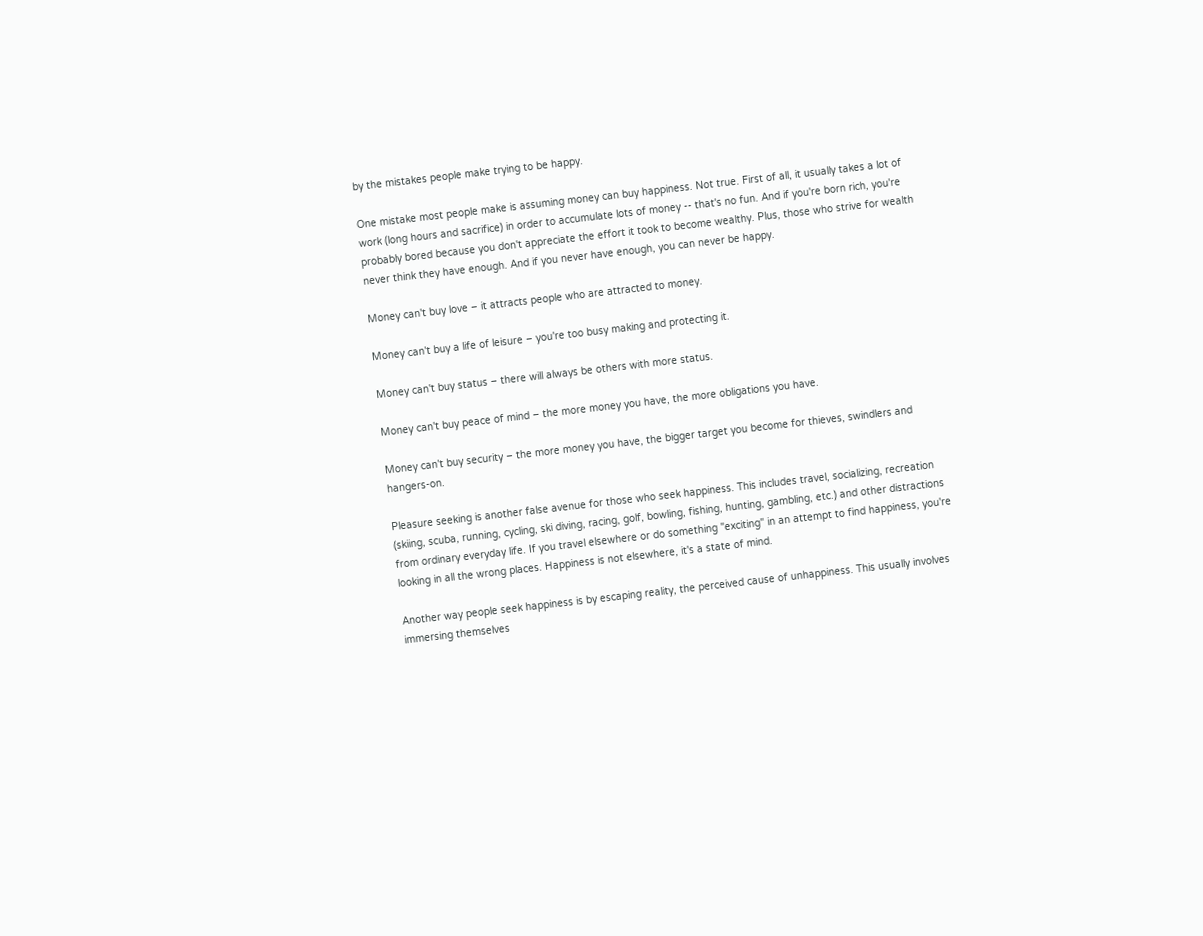by the mistakes people make trying to be happy.

One mistake most people make is assuming money can buy happiness. Not true. First of all, it usually takes a lot of work (long hours and sacrifice) in order to accumulate lots of money -- that's no fun. And if you're born rich, you're probably bored because you don't appreciate the effort it took to become wealthy. Plus, those who strive for wealth never think they have enough. And if you never have enough, you can never be happy.

Money can't buy love – it attracts people who are attracted to money.

Money can't buy a life of leisure – you're too busy making and protecting it.

Money can't buy status – there will always be others with more status.

Money can't buy peace of mind – the more money you have, the more obligations you have.

Money can't buy security – the more money you have, the bigger target you become for thieves, swindlers and hangers-on.

Pleasure seeking is another false avenue for those who seek happiness. This includes travel, socializing, recreation (skiing, scuba, running, cycling, ski diving, racing, golf, bowling, fishing, hunting, gambling, etc.) and other distractions from ordinary everyday life. If you travel elsewhere or do something "exciting" in an attempt to find happiness, you're looking in all the wrong places. Happiness is not elsewhere, it's a state of mind.

Another way people seek happiness is by escaping reality, the perceived cause of unhappiness. This usually involves immersing themselves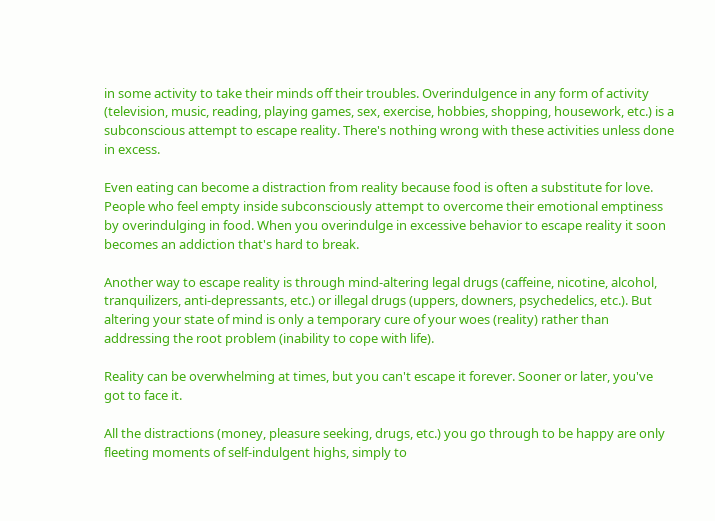in some activity to take their minds off their troubles. Overindulgence in any form of activity (television, music, reading, playing games, sex, exercise, hobbies, shopping, housework, etc.) is a subconscious attempt to escape reality. There's nothing wrong with these activities unless done in excess.

Even eating can become a distraction from reality because food is often a substitute for love. People who feel empty inside subconsciously attempt to overcome their emotional emptiness by overindulging in food. When you overindulge in excessive behavior to escape reality it soon becomes an addiction that's hard to break.

Another way to escape reality is through mind-altering legal drugs (caffeine, nicotine, alcohol, tranquilizers, anti-depressants, etc.) or illegal drugs (uppers, downers, psychedelics, etc.). But altering your state of mind is only a temporary cure of your woes (reality) rather than addressing the root problem (inability to cope with life).

Reality can be overwhelming at times, but you can't escape it forever. Sooner or later, you've got to face it.

All the distractions (money, pleasure seeking, drugs, etc.) you go through to be happy are only fleeting moments of self-indulgent highs, simply to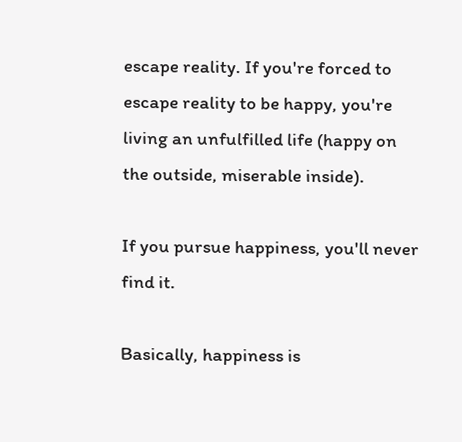escape reality. If you're forced to escape reality to be happy, you're living an unfulfilled life (happy on the outside, miserable inside).

If you pursue happiness, you'll never find it.

Basically, happiness is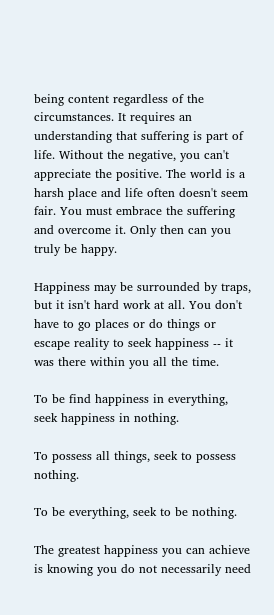being content regardless of the circumstances. It requires an understanding that suffering is part of life. Without the negative, you can't appreciate the positive. The world is a harsh place and life often doesn't seem fair. You must embrace the suffering and overcome it. Only then can you truly be happy.

Happiness may be surrounded by traps, but it isn't hard work at all. You don't have to go places or do things or escape reality to seek happiness -- it was there within you all the time.

To be find happiness in everything, seek happiness in nothing.

To possess all things, seek to possess nothing.

To be everything, seek to be nothing.

The greatest happiness you can achieve is knowing you do not necessarily need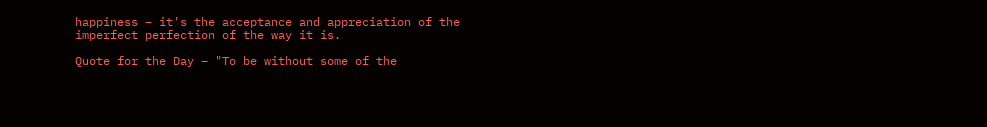happiness – it's the acceptance and appreciation of the imperfect perfection of the way it is.

Quote for the Day – "To be without some of the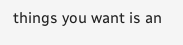things you want is an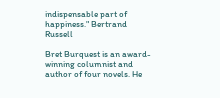indispensable part of happiness." Bertrand Russell

Bret Burquest is an award-winning columnist and author of four novels. He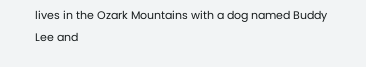lives in the Ozark Mountains with a dog named Buddy Lee and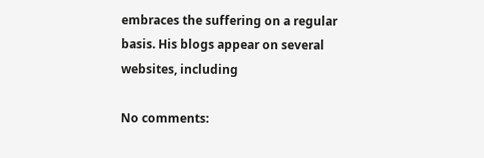embraces the suffering on a regular basis. His blogs appear on several websites, including

No comments: